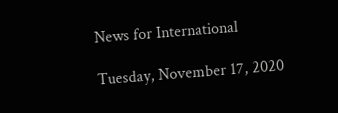News for International

Tuesday, November 17, 2020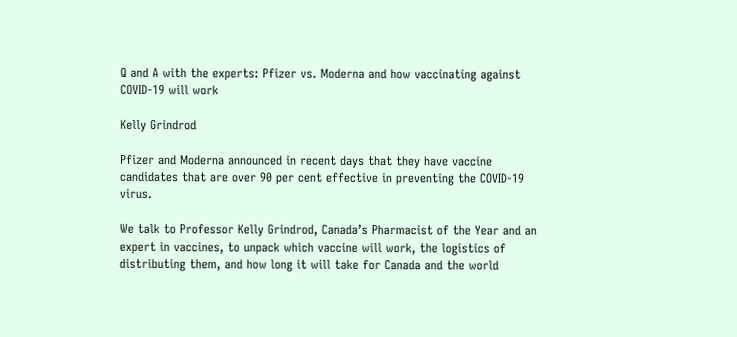Q and A with the experts: Pfizer vs. Moderna and how vaccinating against COVID-19 will work

Kelly Grindrod

Pfizer and Moderna announced in recent days that they have vaccine candidates that are over 90 per cent effective in preventing the COVID-19 virus.

We talk to Professor Kelly Grindrod, Canada’s Pharmacist of the Year and an expert in vaccines, to unpack which vaccine will work, the logistics of distributing them, and how long it will take for Canada and the world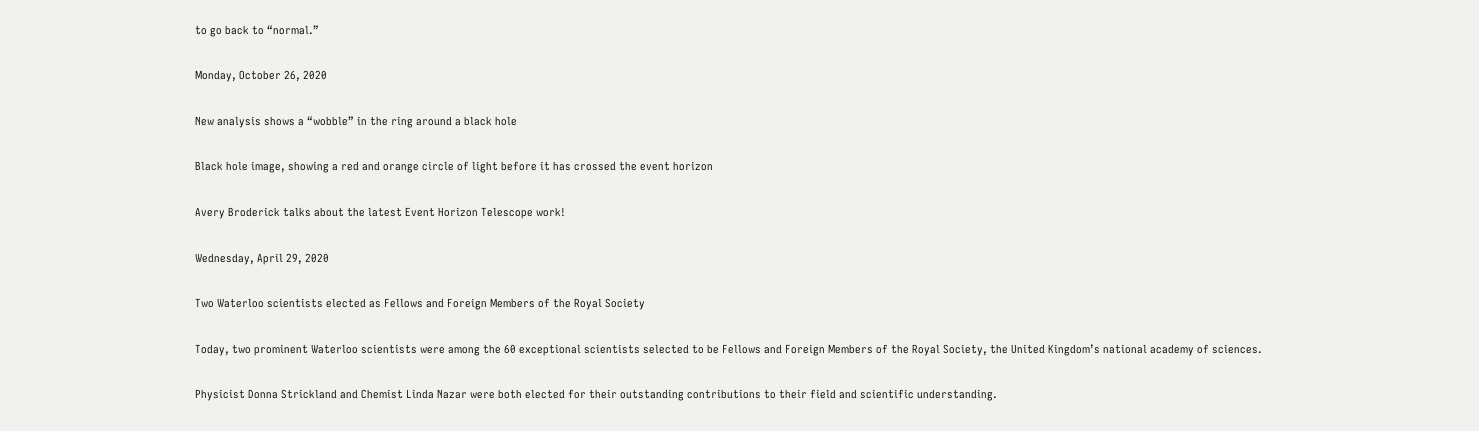to go back to “normal.”

Monday, October 26, 2020

New analysis shows a “wobble” in the ring around a black hole

Black hole image, showing a red and orange circle of light before it has crossed the event horizon

Avery Broderick talks about the latest Event Horizon Telescope work!

Wednesday, April 29, 2020

Two Waterloo scientists elected as Fellows and Foreign Members of the Royal Society

Today, two prominent Waterloo scientists were among the 60 exceptional scientists selected to be Fellows and Foreign Members of the Royal Society, the United Kingdom’s national academy of sciences.

Physicist Donna Strickland and Chemist Linda Nazar were both elected for their outstanding contributions to their field and scientific understanding.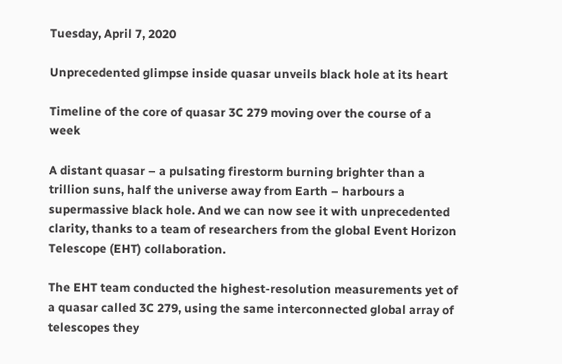Tuesday, April 7, 2020

Unprecedented glimpse inside quasar unveils black hole at its heart

Timeline of the core of quasar 3C 279 moving over the course of a week

A distant quasar – a pulsating firestorm burning brighter than a trillion suns, half the universe away from Earth – harbours a supermassive black hole. And we can now see it with unprecedented clarity, thanks to a team of researchers from the global Event Horizon Telescope (EHT) collaboration.

The EHT team conducted the highest-resolution measurements yet of a quasar called 3C 279, using the same interconnected global array of telescopes they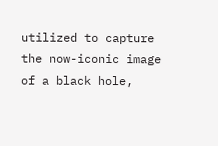utilized to capture the now-iconic image of a black hole,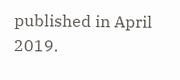published in April 2019.